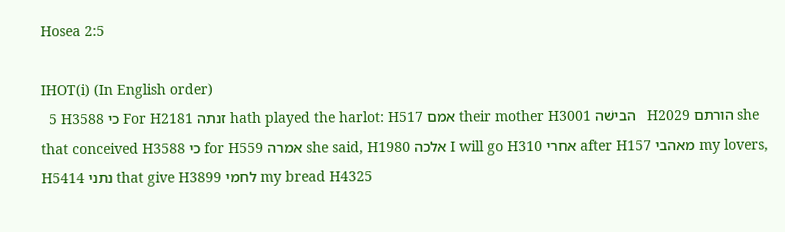Hosea 2:5

IHOT(i) (In English order)
  5 H3588 כי For H2181 זנתה hath played the harlot: H517 אמם their mother H3001 הבישׁה   H2029 הורתם she that conceived H3588 כי for H559 אמרה she said, H1980 אלכה I will go H310 אחרי after H157 מאהבי my lovers, H5414 נתני that give H3899 לחמי my bread H4325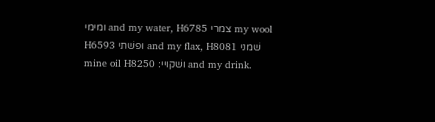ומימי and my water, H6785 צמרי my wool H6593 ופשׁתי and my flax, H8081 שׁמני mine oil H8250 ושׁקויי׃ and my drink.